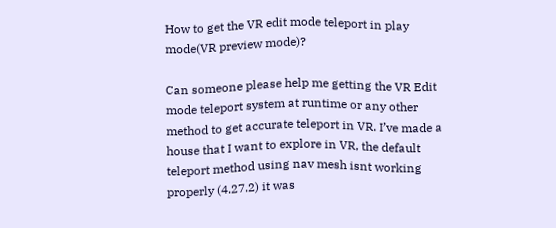How to get the VR edit mode teleport in play mode(VR preview mode)?

Can someone please help me getting the VR Edit mode teleport system at runtime or any other method to get accurate teleport in VR. I’ve made a house that I want to explore in VR, the default teleport method using nav mesh isnt working properly (4.27.2) it was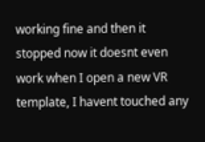working fine and then it stopped now it doesnt even work when I open a new VR template, I havent touched any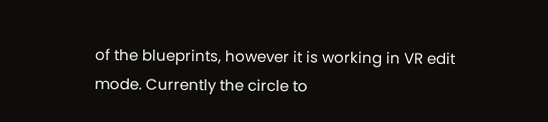of the blueprints, however it is working in VR edit mode. Currently the circle to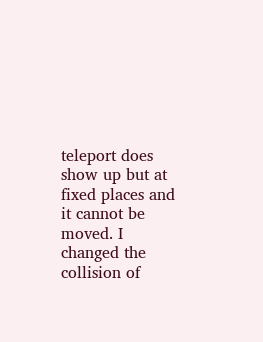teleport does show up but at fixed places and it cannot be moved. I changed the collision of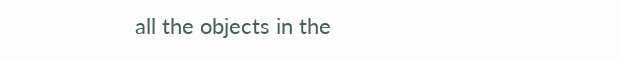all the objects in the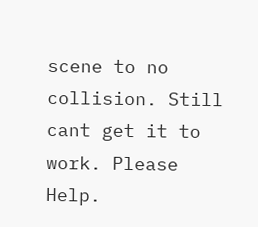scene to no collision. Still cant get it to work. Please Help.